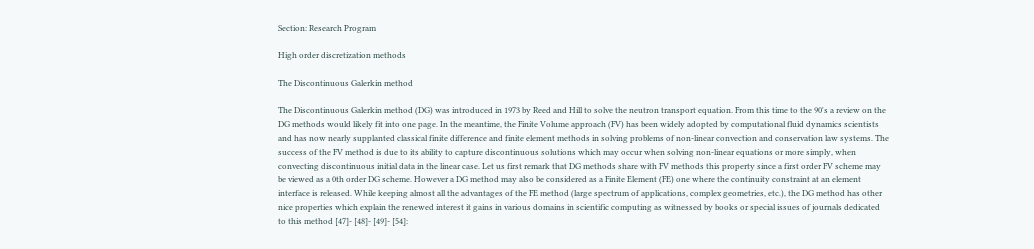Section: Research Program

High order discretization methods

The Discontinuous Galerkin method

The Discontinuous Galerkin method (DG) was introduced in 1973 by Reed and Hill to solve the neutron transport equation. From this time to the 90's a review on the DG methods would likely fit into one page. In the meantime, the Finite Volume approach (FV) has been widely adopted by computational fluid dynamics scientists and has now nearly supplanted classical finite difference and finite element methods in solving problems of non-linear convection and conservation law systems. The success of the FV method is due to its ability to capture discontinuous solutions which may occur when solving non-linear equations or more simply, when convecting discontinuous initial data in the linear case. Let us first remark that DG methods share with FV methods this property since a first order FV scheme may be viewed as a 0th order DG scheme. However a DG method may also be considered as a Finite Element (FE) one where the continuity constraint at an element interface is released. While keeping almost all the advantages of the FE method (large spectrum of applications, complex geometries, etc.), the DG method has other nice properties which explain the renewed interest it gains in various domains in scientific computing as witnessed by books or special issues of journals dedicated to this method [47]- [48]- [49]- [54]: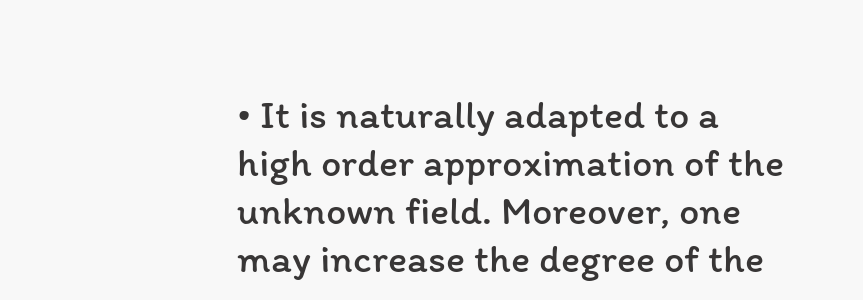• It is naturally adapted to a high order approximation of the unknown field. Moreover, one may increase the degree of the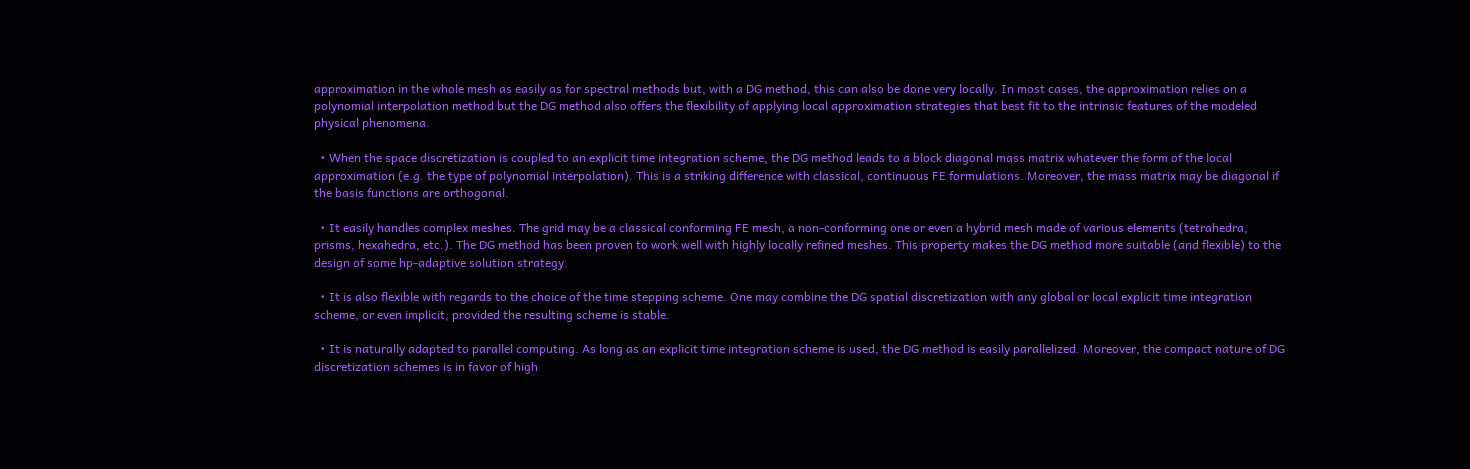approximation in the whole mesh as easily as for spectral methods but, with a DG method, this can also be done very locally. In most cases, the approximation relies on a polynomial interpolation method but the DG method also offers the flexibility of applying local approximation strategies that best fit to the intrinsic features of the modeled physical phenomena.

  • When the space discretization is coupled to an explicit time integration scheme, the DG method leads to a block diagonal mass matrix whatever the form of the local approximation (e.g. the type of polynomial interpolation). This is a striking difference with classical, continuous FE formulations. Moreover, the mass matrix may be diagonal if the basis functions are orthogonal.

  • It easily handles complex meshes. The grid may be a classical conforming FE mesh, a non-conforming one or even a hybrid mesh made of various elements (tetrahedra, prisms, hexahedra, etc.). The DG method has been proven to work well with highly locally refined meshes. This property makes the DG method more suitable (and flexible) to the design of some hp-adaptive solution strategy.

  • It is also flexible with regards to the choice of the time stepping scheme. One may combine the DG spatial discretization with any global or local explicit time integration scheme, or even implicit, provided the resulting scheme is stable.

  • It is naturally adapted to parallel computing. As long as an explicit time integration scheme is used, the DG method is easily parallelized. Moreover, the compact nature of DG discretization schemes is in favor of high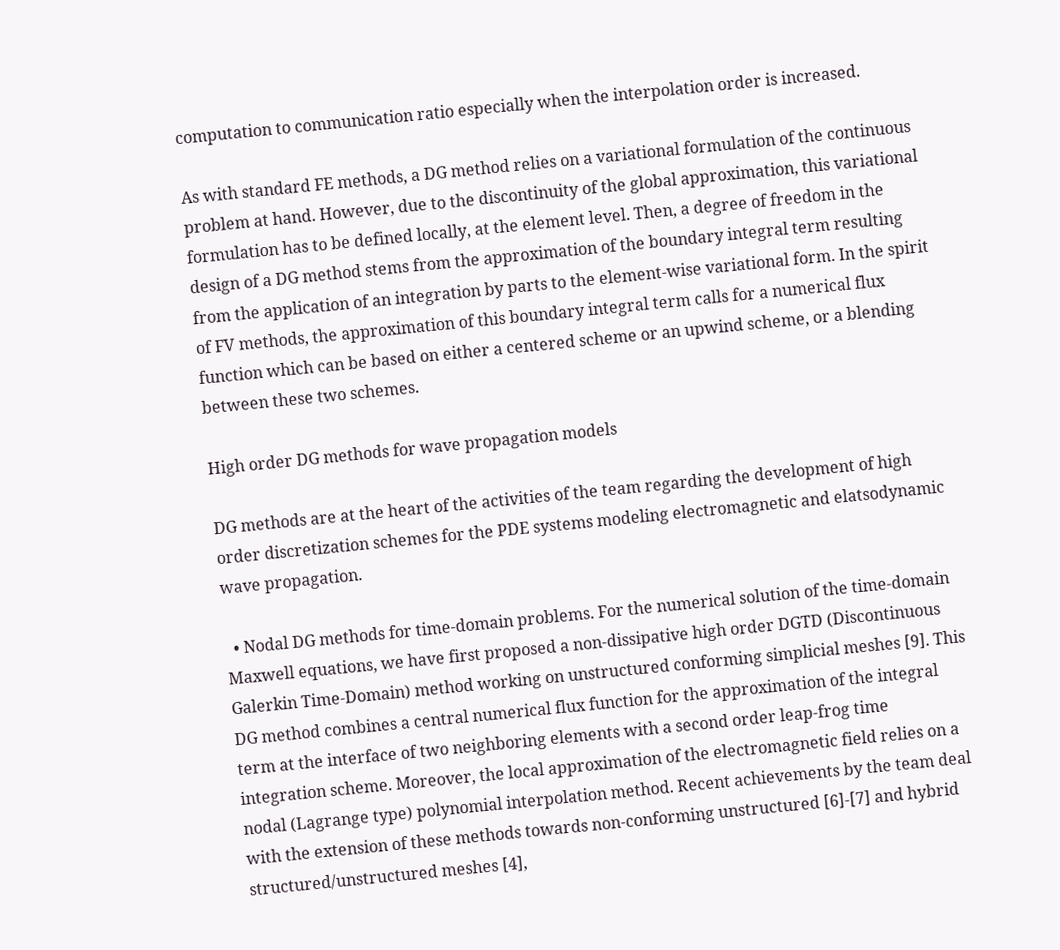computation to communication ratio especially when the interpolation order is increased.

As with standard FE methods, a DG method relies on a variational formulation of the continuous problem at hand. However, due to the discontinuity of the global approximation, this variational formulation has to be defined locally, at the element level. Then, a degree of freedom in the design of a DG method stems from the approximation of the boundary integral term resulting from the application of an integration by parts to the element-wise variational form. In the spirit of FV methods, the approximation of this boundary integral term calls for a numerical flux function which can be based on either a centered scheme or an upwind scheme, or a blending between these two schemes.

High order DG methods for wave propagation models

DG methods are at the heart of the activities of the team regarding the development of high order discretization schemes for the PDE systems modeling electromagnetic and elatsodynamic wave propagation.

  • Nodal DG methods for time-domain problems. For the numerical solution of the time-domain Maxwell equations, we have first proposed a non-dissipative high order DGTD (Discontinuous Galerkin Time-Domain) method working on unstructured conforming simplicial meshes [9]. This DG method combines a central numerical flux function for the approximation of the integral term at the interface of two neighboring elements with a second order leap-frog time integration scheme. Moreover, the local approximation of the electromagnetic field relies on a nodal (Lagrange type) polynomial interpolation method. Recent achievements by the team deal with the extension of these methods towards non-conforming unstructured [6]-[7] and hybrid structured/unstructured meshes [4],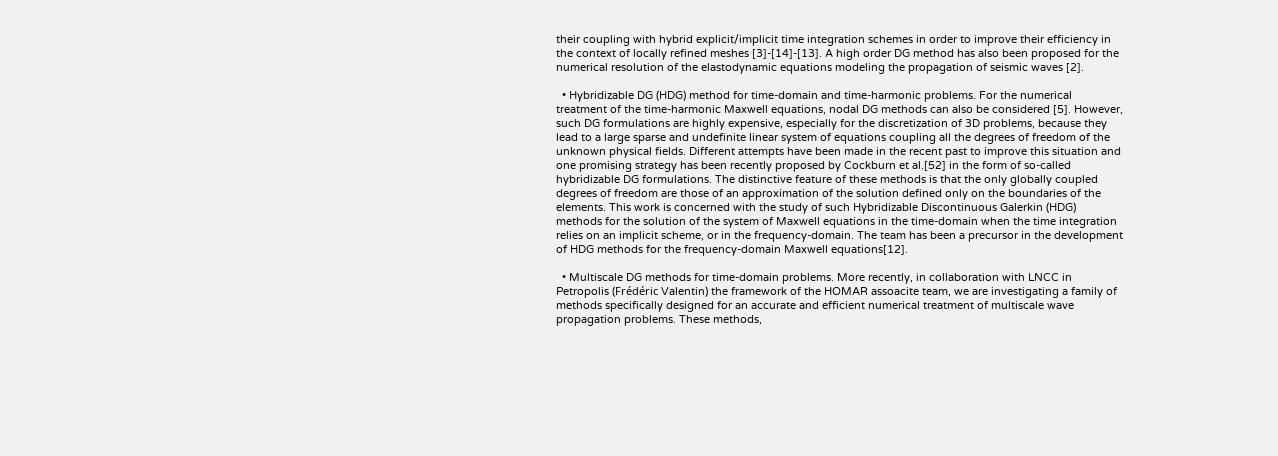their coupling with hybrid explicit/implicit time integration schemes in order to improve their efficiency in the context of locally refined meshes [3]-[14]-[13]. A high order DG method has also been proposed for the numerical resolution of the elastodynamic equations modeling the propagation of seismic waves [2].

  • Hybridizable DG (HDG) method for time-domain and time-harmonic problems. For the numerical treatment of the time-harmonic Maxwell equations, nodal DG methods can also be considered [5]. However, such DG formulations are highly expensive, especially for the discretization of 3D problems, because they lead to a large sparse and undefinite linear system of equations coupling all the degrees of freedom of the unknown physical fields. Different attempts have been made in the recent past to improve this situation and one promising strategy has been recently proposed by Cockburn et al.[52] in the form of so-called hybridizable DG formulations. The distinctive feature of these methods is that the only globally coupled degrees of freedom are those of an approximation of the solution defined only on the boundaries of the elements. This work is concerned with the study of such Hybridizable Discontinuous Galerkin (HDG) methods for the solution of the system of Maxwell equations in the time-domain when the time integration relies on an implicit scheme, or in the frequency-domain. The team has been a precursor in the development of HDG methods for the frequency-domain Maxwell equations[12].

  • Multiscale DG methods for time-domain problems. More recently, in collaboration with LNCC in Petropolis (Frédéric Valentin) the framework of the HOMAR assoacite team, we are investigating a family of methods specifically designed for an accurate and efficient numerical treatment of multiscale wave propagation problems. These methods,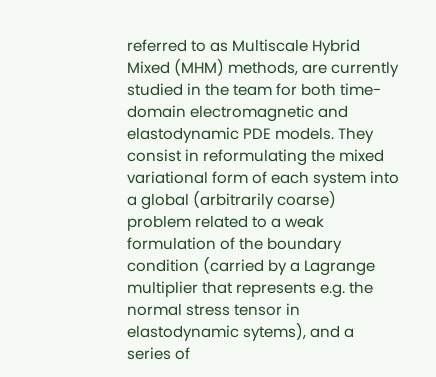referred to as Multiscale Hybrid Mixed (MHM) methods, are currently studied in the team for both time-domain electromagnetic and elastodynamic PDE models. They consist in reformulating the mixed variational form of each system into a global (arbitrarily coarse) problem related to a weak formulation of the boundary condition (carried by a Lagrange multiplier that represents e.g. the normal stress tensor in elastodynamic sytems), and a series of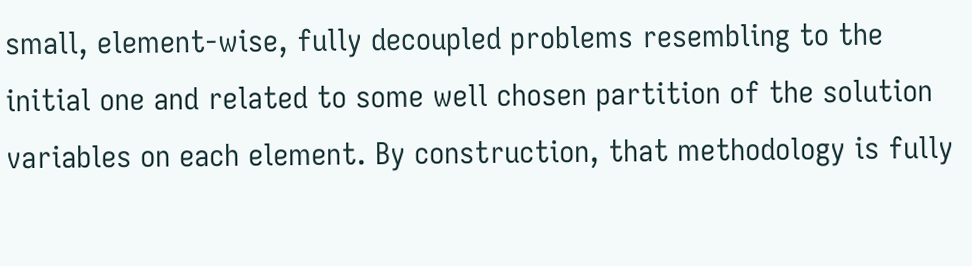small, element-wise, fully decoupled problems resembling to the initial one and related to some well chosen partition of the solution variables on each element. By construction, that methodology is fully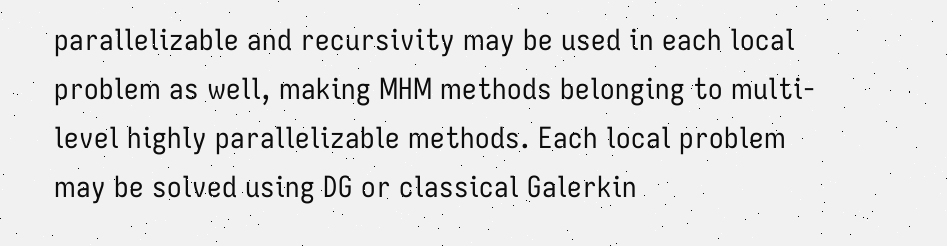parallelizable and recursivity may be used in each local problem as well, making MHM methods belonging to multi-level highly parallelizable methods. Each local problem may be solved using DG or classical Galerkin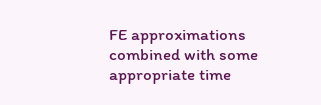FE approximations combined with some appropriate time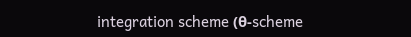integration scheme (θ-scheme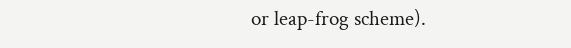or leap-frog scheme).